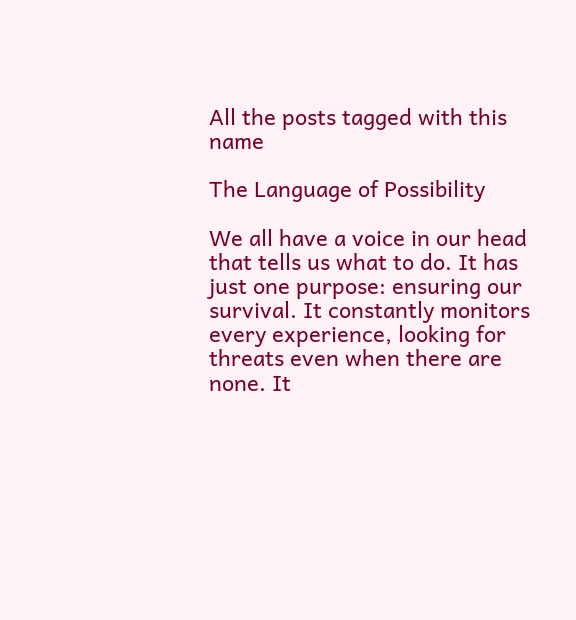All the posts tagged with this name

The Language of Possibility

We all have a voice in our head that tells us what to do. It has just one purpose: ensuring our survival. It constantly monitors every experience, looking for threats even when there are none. It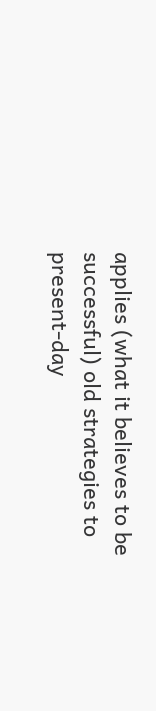applies (what it believes to be successful) old strategies to present-day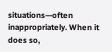situations—often inappropriately. When it does so,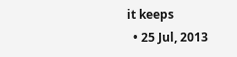it keeps
  • 25 Jul, 2013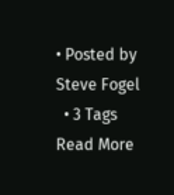• Posted by Steve Fogel
  • 3 Tags
Read More